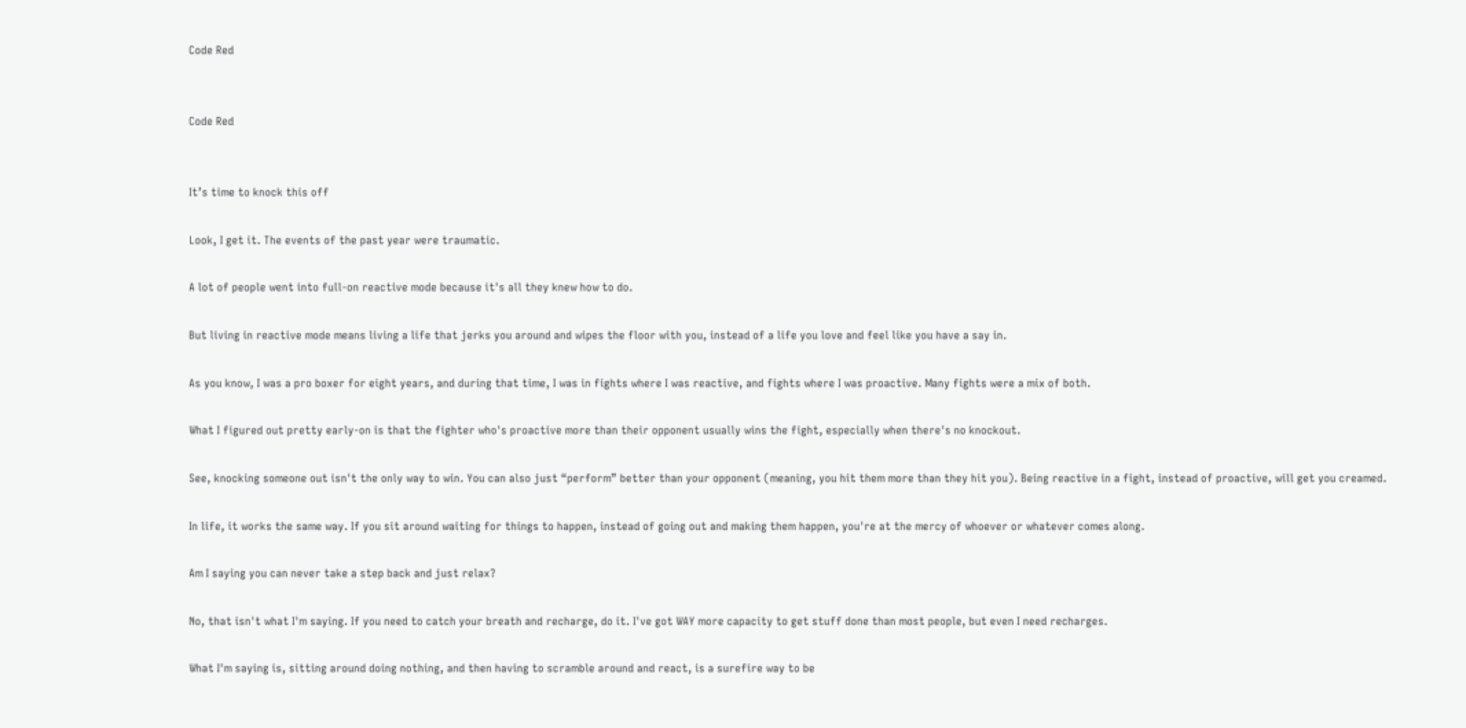Code Red


Code Red


It’s time to knock this off

Look, I get it. The events of the past year were traumatic.

A lot of people went into full-on reactive mode because it's all they knew how to do.

But living in reactive mode means living a life that jerks you around and wipes the floor with you, instead of a life you love and feel like you have a say in.

As you know, I was a pro boxer for eight years, and during that time, I was in fights where I was reactive, and fights where I was proactive. Many fights were a mix of both.

What I figured out pretty early-on is that the fighter who's proactive more than their opponent usually wins the fight, especially when there's no knockout.

See, knocking someone out isn't the only way to win. You can also just “perform” better than your opponent (meaning, you hit them more than they hit you). Being reactive in a fight, instead of proactive, will get you creamed.

In life, it works the same way. If you sit around waiting for things to happen, instead of going out and making them happen, you're at the mercy of whoever or whatever comes along.

Am I saying you can never take a step back and just relax?

No, that isn't what I'm saying. If you need to catch your breath and recharge, do it. I've got WAY more capacity to get stuff done than most people, but even I need recharges.

What I'm saying is, sitting around doing nothing, and then having to scramble around and react, is a surefire way to be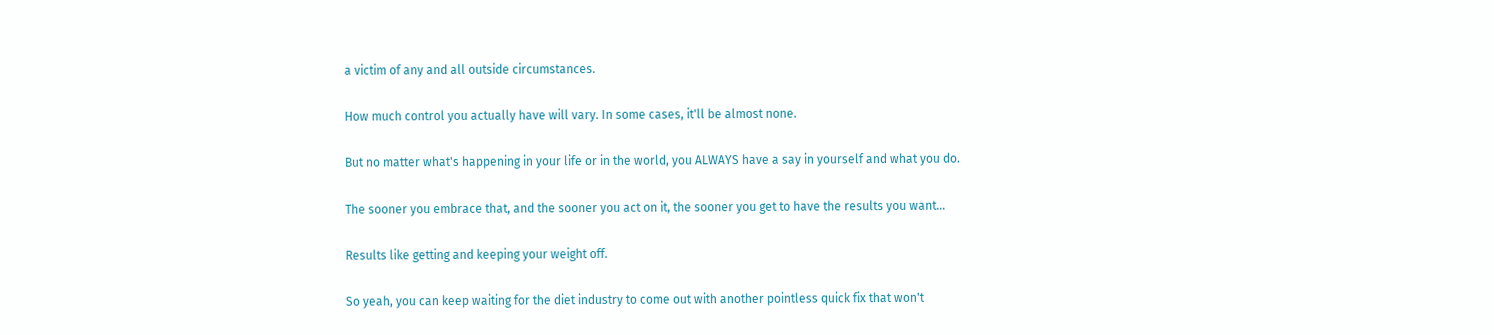a victim of any and all outside circumstances.

How much control you actually have will vary. In some cases, it'll be almost none.

But no matter what's happening in your life or in the world, you ALWAYS have a say in yourself and what you do.

The sooner you embrace that, and the sooner you act on it, the sooner you get to have the results you want…

Results like getting and keeping your weight off.

So yeah, you can keep waiting for the diet industry to come out with another pointless quick fix that won't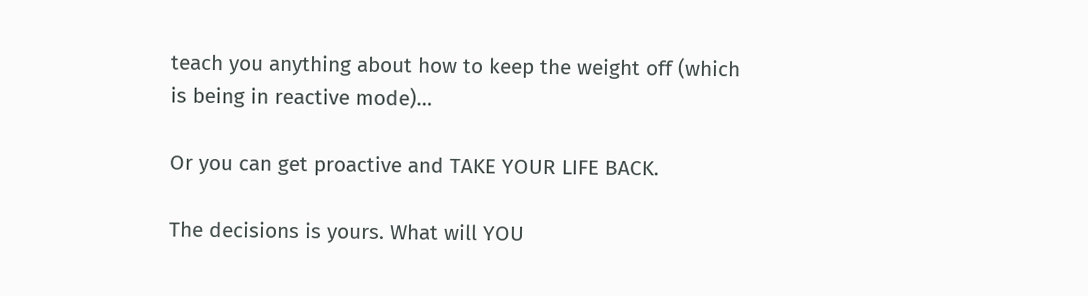teach you anything about how to keep the weight off (which is being in reactive mode)…

Or you can get proactive and TAKE YOUR LIFE BACK.

The decisions is yours. What will YOU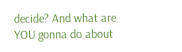decide? And what are YOU gonna do about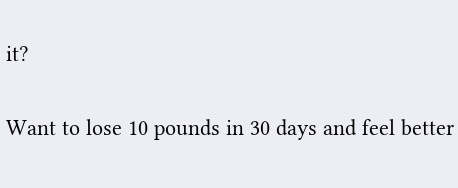it?

Want to lose 10 pounds in 30 days and feel better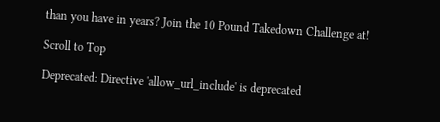than you have in years? Join the 10 Pound Takedown Challenge at!

Scroll to Top

Deprecated: Directive 'allow_url_include' is deprecated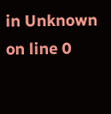in Unknown on line 0